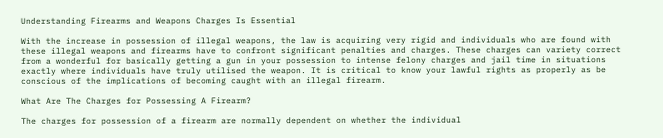Understanding Firearms and Weapons Charges Is Essential

With the increase in possession of illegal weapons, the law is acquiring very rigid and individuals who are found with these illegal weapons and firearms have to confront significant penalties and charges. These charges can variety correct from a wonderful for basically getting a gun in your possession to intense felony charges and jail time in situations exactly where individuals have truly utilised the weapon. It is critical to know your lawful rights as properly as be conscious of the implications of becoming caught with an illegal firearm.

What Are The Charges for Possessing A Firearm?

The charges for possession of a firearm are normally dependent on whether the individual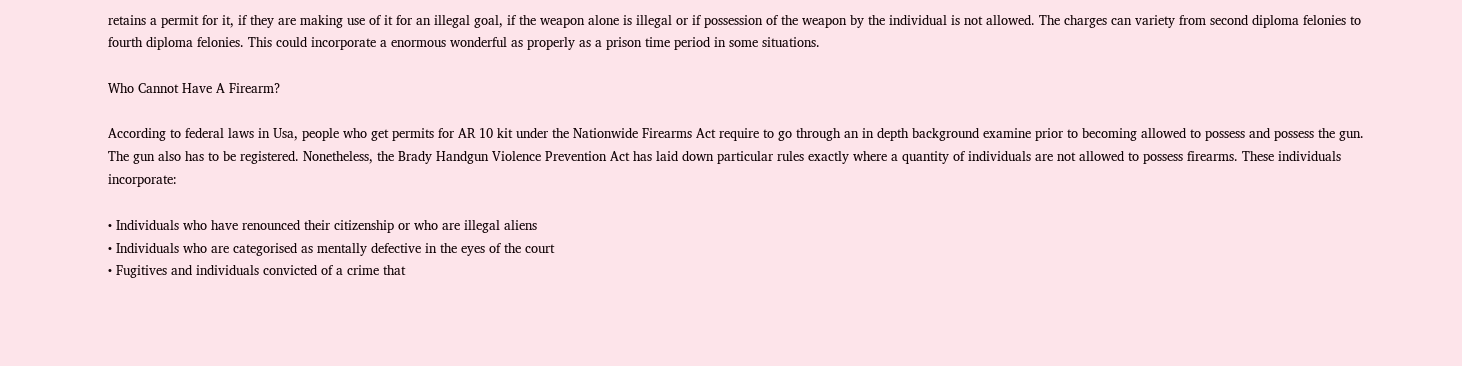retains a permit for it, if they are making use of it for an illegal goal, if the weapon alone is illegal or if possession of the weapon by the individual is not allowed. The charges can variety from second diploma felonies to fourth diploma felonies. This could incorporate a enormous wonderful as properly as a prison time period in some situations.

Who Cannot Have A Firearm?

According to federal laws in Usa, people who get permits for AR 10 kit under the Nationwide Firearms Act require to go through an in depth background examine prior to becoming allowed to possess and possess the gun. The gun also has to be registered. Nonetheless, the Brady Handgun Violence Prevention Act has laid down particular rules exactly where a quantity of individuals are not allowed to possess firearms. These individuals incorporate:

• Individuals who have renounced their citizenship or who are illegal aliens
• Individuals who are categorised as mentally defective in the eyes of the court
• Fugitives and individuals convicted of a crime that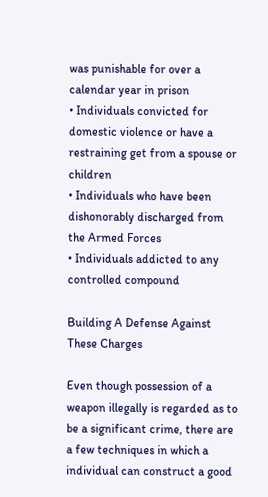was punishable for over a calendar year in prison
• Individuals convicted for domestic violence or have a restraining get from a spouse or children
• Individuals who have been dishonorably discharged from the Armed Forces
• Individuals addicted to any controlled compound

Building A Defense Against These Charges

Even though possession of a weapon illegally is regarded as to be a significant crime, there are a few techniques in which a individual can construct a good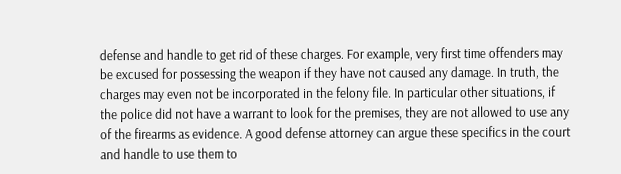defense and handle to get rid of these charges. For example, very first time offenders may be excused for possessing the weapon if they have not caused any damage. In truth, the charges may even not be incorporated in the felony file. In particular other situations, if the police did not have a warrant to look for the premises, they are not allowed to use any of the firearms as evidence. A good defense attorney can argue these specifics in the court and handle to use them to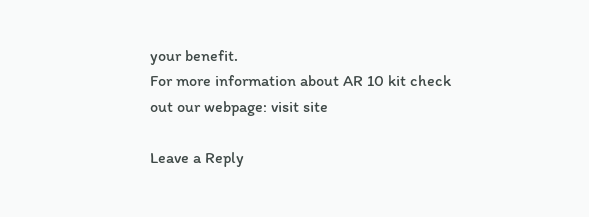your benefit.
For more information about AR 10 kit check out our webpage: visit site

Leave a Reply